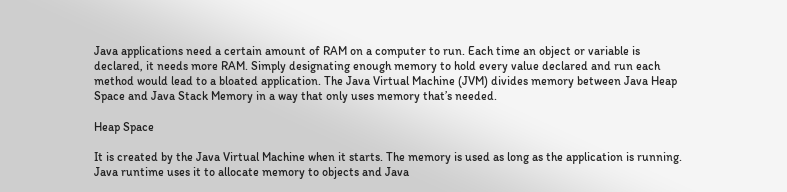Java applications need a certain amount of RAM on a computer to run. Each time an object or variable is declared, it needs more RAM. Simply designating enough memory to hold every value declared and run each method would lead to a bloated application. The Java Virtual Machine (JVM) divides memory between Java Heap Space and Java Stack Memory in a way that only uses memory that’s needed.

Heap Space

It is created by the Java Virtual Machine when it starts. The memory is used as long as the application is running. Java runtime uses it to allocate memory to objects and Java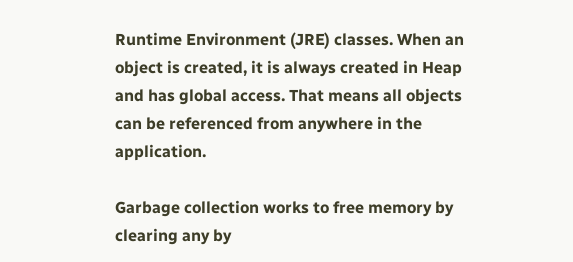Runtime Environment (JRE) classes. When an object is created, it is always created in Heap and has global access. That means all objects can be referenced from anywhere in the application.

Garbage collection works to free memory by clearing any by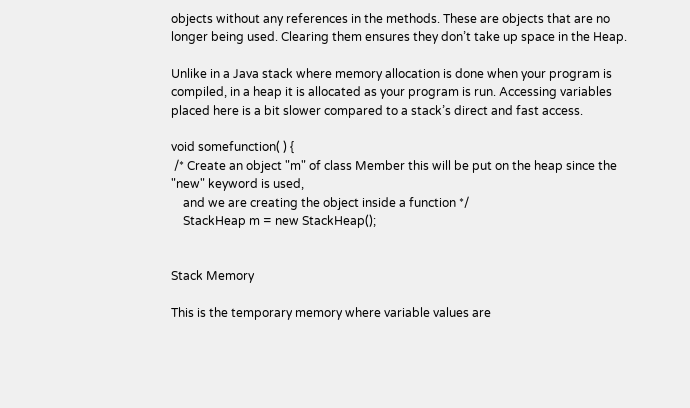objects without any references in the methods. These are objects that are no longer being used. Clearing them ensures they don’t take up space in the Heap.

Unlike in a Java stack where memory allocation is done when your program is compiled, in a heap it is allocated as your program is run. Accessing variables placed here is a bit slower compared to a stack’s direct and fast access.

void somefunction( ) {
 /* Create an object "m" of class Member this will be put on the heap since the "new" keyword is used,
    and we are creating the object inside a function */
    StackHeap m = new StackHeap();


Stack Memory

This is the temporary memory where variable values are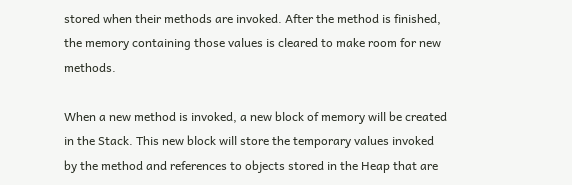stored when their methods are invoked. After the method is finished, the memory containing those values is cleared to make room for new methods.

When a new method is invoked, a new block of memory will be created in the Stack. This new block will store the temporary values invoked by the method and references to objects stored in the Heap that are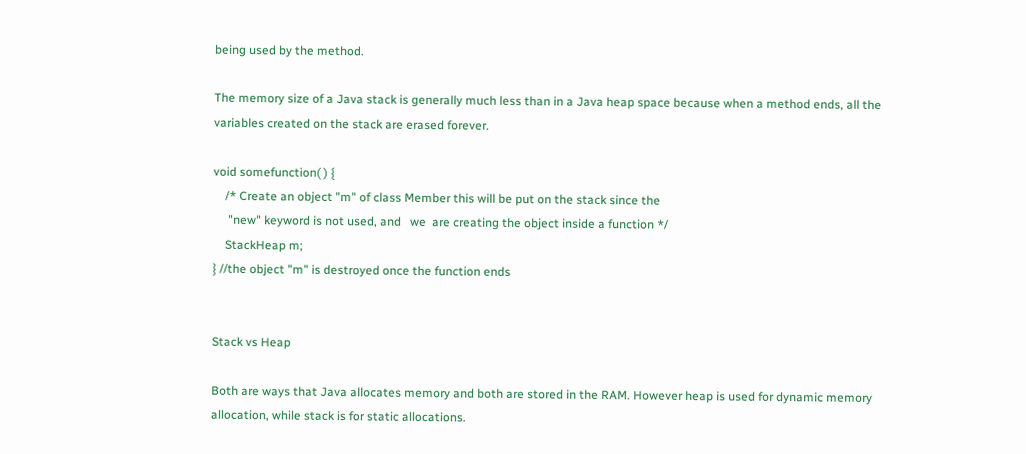being used by the method.

The memory size of a Java stack is generally much less than in a Java heap space because when a method ends, all the variables created on the stack are erased forever.

void somefunction( ) {
    /* Create an object "m" of class Member this will be put on the stack since the
     "new" keyword is not used, and   we  are creating the object inside a function */
    StackHeap m;
} //the object "m" is destroyed once the function ends


Stack vs Heap

Both are ways that Java allocates memory and both are stored in the RAM. However heap is used for dynamic memory allocation, while stack is for static allocations.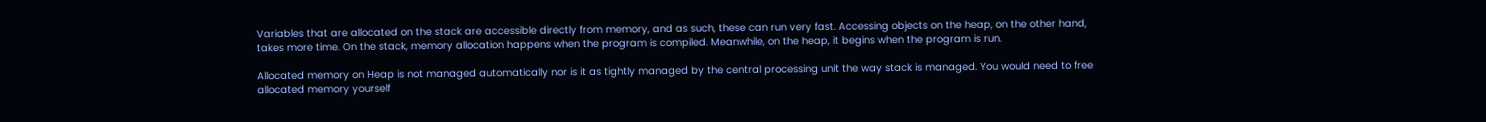Variables that are allocated on the stack are accessible directly from memory, and as such, these can run very fast. Accessing objects on the heap, on the other hand, takes more time. On the stack, memory allocation happens when the program is compiled. Meanwhile, on the heap, it begins when the program is run.

Allocated memory on Heap is not managed automatically nor is it as tightly managed by the central processing unit the way stack is managed. You would need to free allocated memory yourself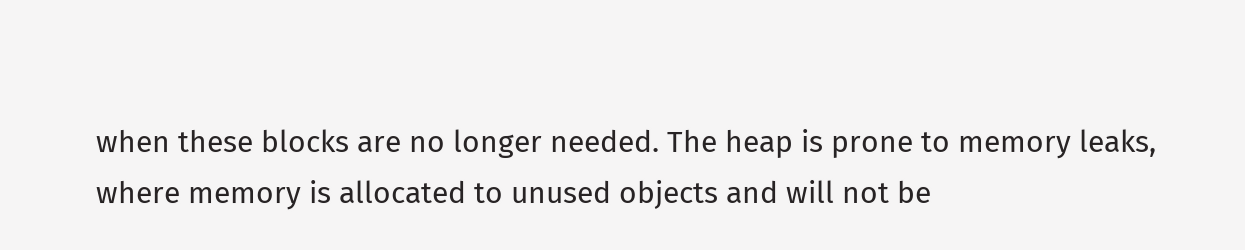when these blocks are no longer needed. The heap is prone to memory leaks, where memory is allocated to unused objects and will not be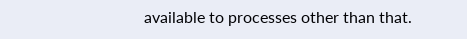available to processes other than that.